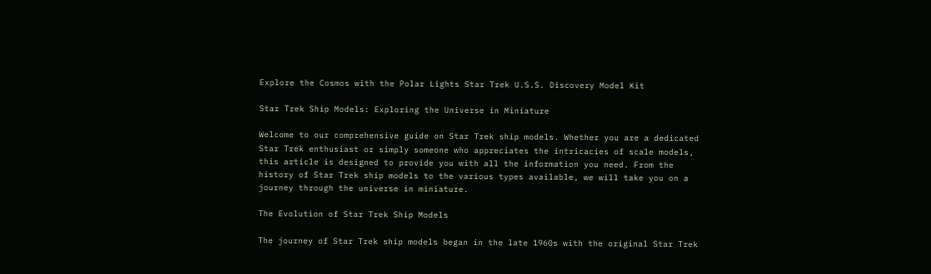Explore the Cosmos with the Polar Lights Star Trek U.S.S. Discovery Model Kit

Star Trek Ship Models: Exploring the Universe in Miniature

Welcome to our comprehensive guide on Star Trek ship models. Whether you are a dedicated Star Trek enthusiast or simply someone who appreciates the intricacies of scale models, this article is designed to provide you with all the information you need. From the history of Star Trek ship models to the various types available, we will take you on a journey through the universe in miniature.

The Evolution of Star Trek Ship Models

The journey of Star Trek ship models began in the late 1960s with the original Star Trek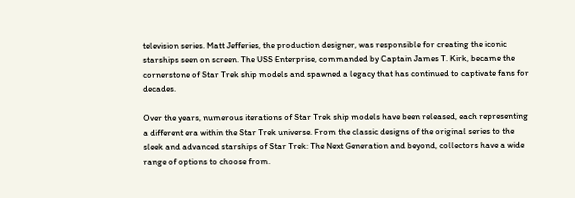television series. Matt Jefferies, the production designer, was responsible for creating the iconic starships seen on screen. The USS Enterprise, commanded by Captain James T. Kirk, became the cornerstone of Star Trek ship models and spawned a legacy that has continued to captivate fans for decades.

Over the years, numerous iterations of Star Trek ship models have been released, each representing a different era within the Star Trek universe. From the classic designs of the original series to the sleek and advanced starships of Star Trek: The Next Generation and beyond, collectors have a wide range of options to choose from.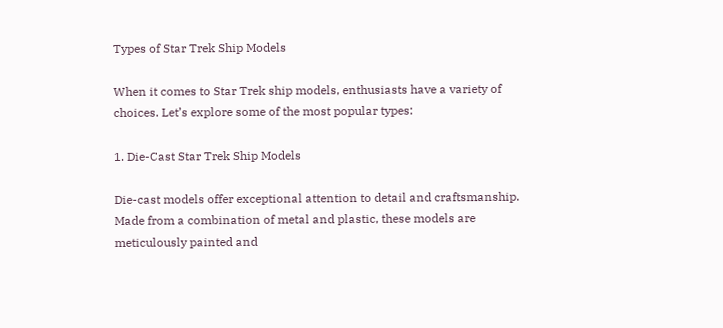Types of Star Trek Ship Models

When it comes to Star Trek ship models, enthusiasts have a variety of choices. Let’s explore some of the most popular types:

1. Die-Cast Star Trek Ship Models

Die-cast models offer exceptional attention to detail and craftsmanship. Made from a combination of metal and plastic, these models are meticulously painted and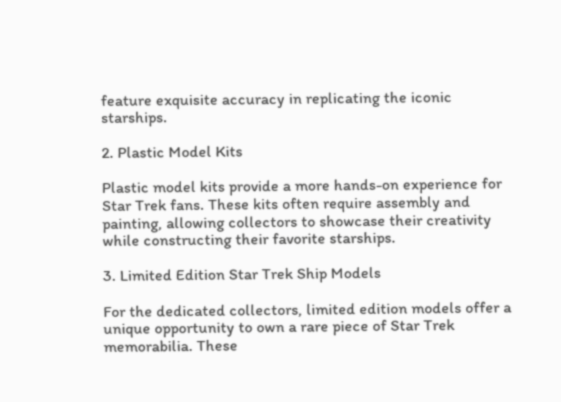feature exquisite accuracy in replicating the iconic starships.

2. Plastic Model Kits

Plastic model kits provide a more hands-on experience for Star Trek fans. These kits often require assembly and painting, allowing collectors to showcase their creativity while constructing their favorite starships.

3. Limited Edition Star Trek Ship Models

For the dedicated collectors, limited edition models offer a unique opportunity to own a rare piece of Star Trek memorabilia. These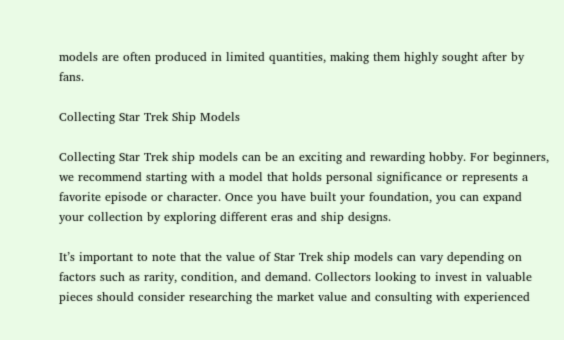models are often produced in limited quantities, making them highly sought after by fans.

Collecting Star Trek Ship Models

Collecting Star Trek ship models can be an exciting and rewarding hobby. For beginners, we recommend starting with a model that holds personal significance or represents a favorite episode or character. Once you have built your foundation, you can expand your collection by exploring different eras and ship designs.

It’s important to note that the value of Star Trek ship models can vary depending on factors such as rarity, condition, and demand. Collectors looking to invest in valuable pieces should consider researching the market value and consulting with experienced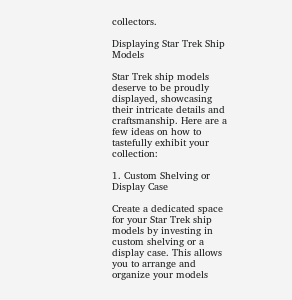collectors.

Displaying Star Trek Ship Models

Star Trek ship models deserve to be proudly displayed, showcasing their intricate details and craftsmanship. Here are a few ideas on how to tastefully exhibit your collection:

1. Custom Shelving or Display Case

Create a dedicated space for your Star Trek ship models by investing in custom shelving or a display case. This allows you to arrange and organize your models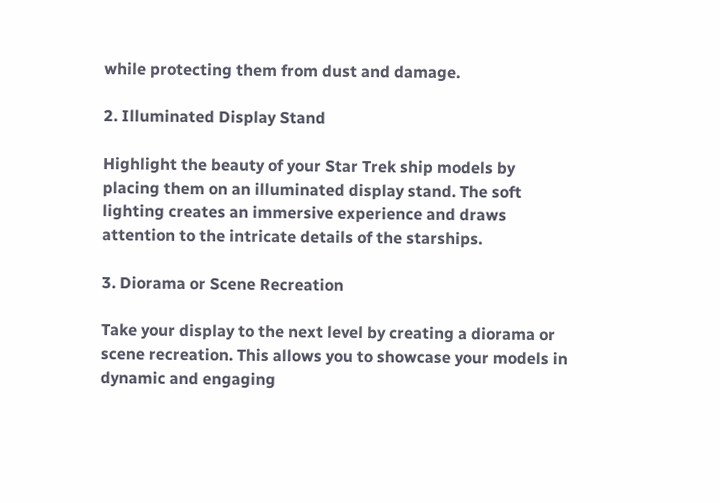while protecting them from dust and damage.

2. Illuminated Display Stand

Highlight the beauty of your Star Trek ship models by placing them on an illuminated display stand. The soft lighting creates an immersive experience and draws attention to the intricate details of the starships.

3. Diorama or Scene Recreation

Take your display to the next level by creating a diorama or scene recreation. This allows you to showcase your models in dynamic and engaging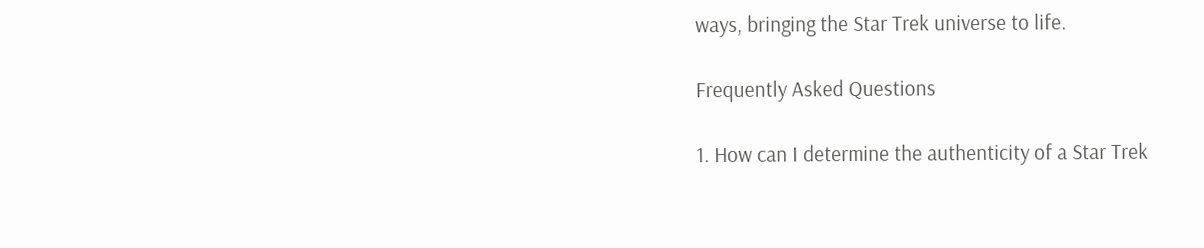ways, bringing the Star Trek universe to life.

Frequently Asked Questions

1. How can I determine the authenticity of a Star Trek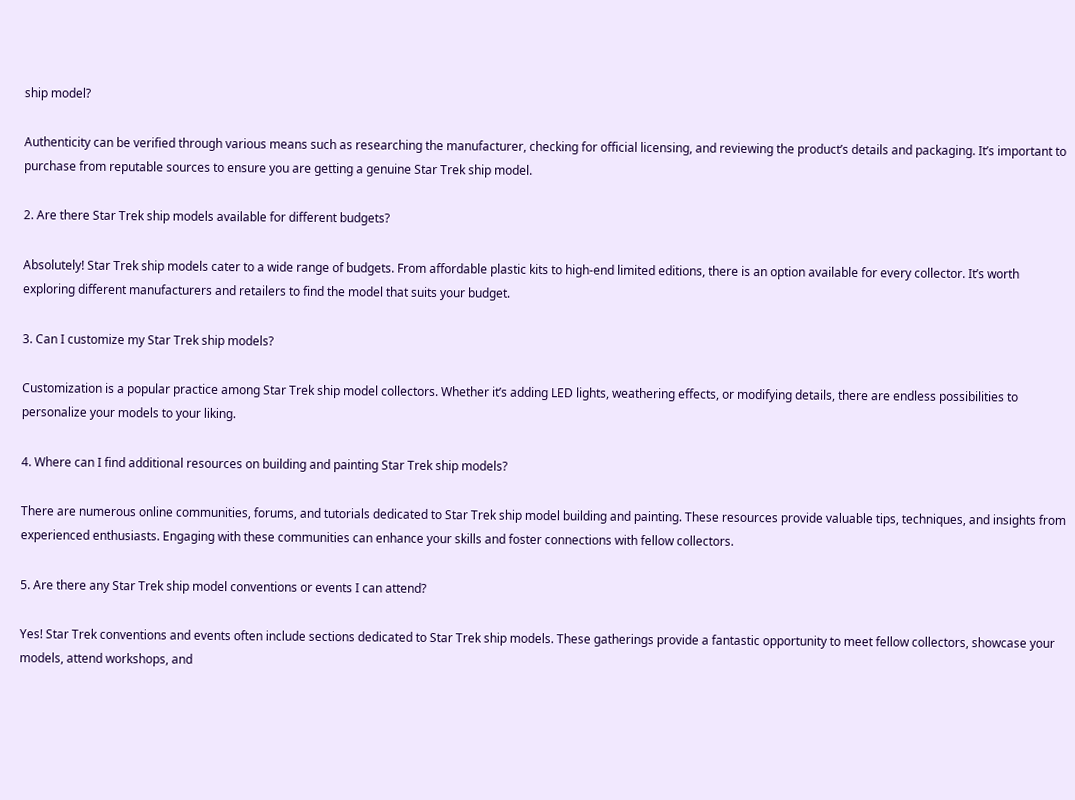ship model?

Authenticity can be verified through various means such as researching the manufacturer, checking for official licensing, and reviewing the product’s details and packaging. It’s important to purchase from reputable sources to ensure you are getting a genuine Star Trek ship model.

2. Are there Star Trek ship models available for different budgets?

Absolutely! Star Trek ship models cater to a wide range of budgets. From affordable plastic kits to high-end limited editions, there is an option available for every collector. It’s worth exploring different manufacturers and retailers to find the model that suits your budget.

3. Can I customize my Star Trek ship models?

Customization is a popular practice among Star Trek ship model collectors. Whether it’s adding LED lights, weathering effects, or modifying details, there are endless possibilities to personalize your models to your liking.

4. Where can I find additional resources on building and painting Star Trek ship models?

There are numerous online communities, forums, and tutorials dedicated to Star Trek ship model building and painting. These resources provide valuable tips, techniques, and insights from experienced enthusiasts. Engaging with these communities can enhance your skills and foster connections with fellow collectors.

5. Are there any Star Trek ship model conventions or events I can attend?

Yes! Star Trek conventions and events often include sections dedicated to Star Trek ship models. These gatherings provide a fantastic opportunity to meet fellow collectors, showcase your models, attend workshops, and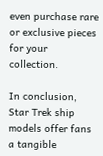even purchase rare or exclusive pieces for your collection.

In conclusion, Star Trek ship models offer fans a tangible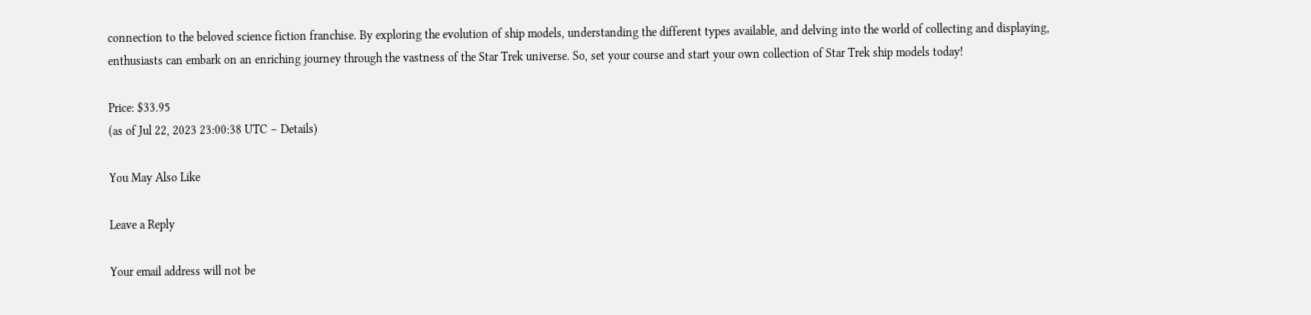connection to the beloved science fiction franchise. By exploring the evolution of ship models, understanding the different types available, and delving into the world of collecting and displaying, enthusiasts can embark on an enriching journey through the vastness of the Star Trek universe. So, set your course and start your own collection of Star Trek ship models today!

Price: $33.95
(as of Jul 22, 2023 23:00:38 UTC – Details)

You May Also Like

Leave a Reply

Your email address will not be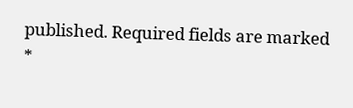published. Required fields are marked *